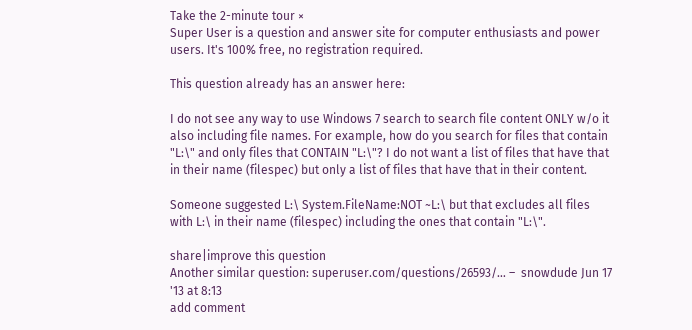Take the 2-minute tour ×
Super User is a question and answer site for computer enthusiasts and power users. It's 100% free, no registration required.

This question already has an answer here:

I do not see any way to use Windows 7 search to search file content ONLY w/o it also including file names. For example, how do you search for files that contain "L:\" and only files that CONTAIN "L:\"? I do not want a list of files that have that in their name (filespec) but only a list of files that have that in their content.

Someone suggested L:\ System.FileName:NOT ~L:\ but that excludes all files with L:\ in their name (filespec) including the ones that contain "L:\".

share|improve this question
Another similar question: superuser.com/questions/26593/… –  snowdude Jun 17 '13 at 8:13
add comment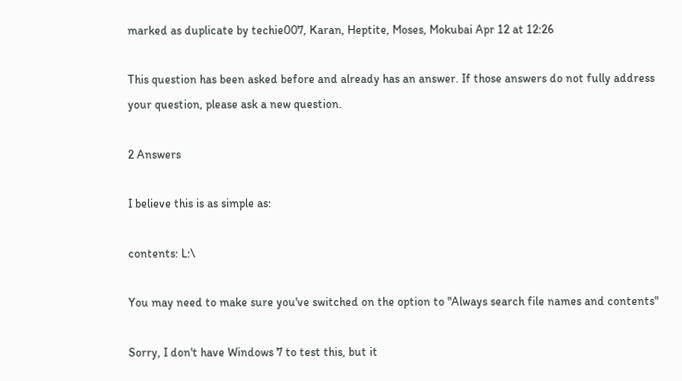marked as duplicate by techie007, Karan, Heptite, Moses, Mokubai Apr 12 at 12:26

This question has been asked before and already has an answer. If those answers do not fully address your question, please ask a new question.

2 Answers

I believe this is as simple as:

contents: L:\

You may need to make sure you've switched on the option to "Always search file names and contents"

Sorry, I don't have Windows 7 to test this, but it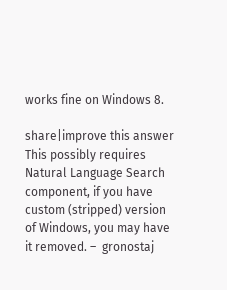works fine on Windows 8.

share|improve this answer
This possibly requires Natural Language Search component, if you have custom (stripped) version of Windows, you may have it removed. –  gronostaj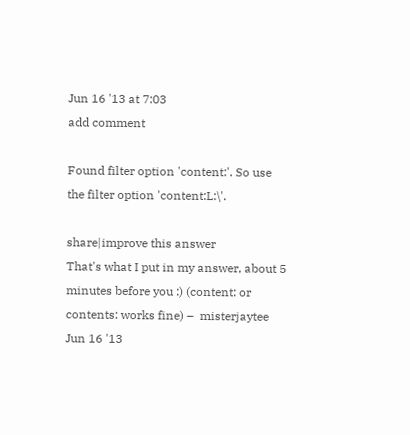Jun 16 '13 at 7:03
add comment

Found filter option 'content:'. So use the filter option 'content:L:\'.

share|improve this answer
That's what I put in my answer, about 5 minutes before you :) (content: or contents: works fine) –  misterjaytee Jun 16 '13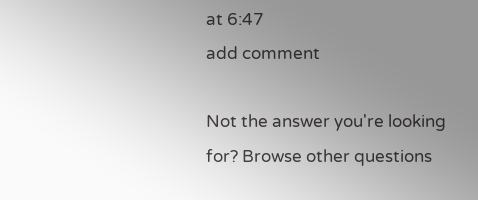at 6:47
add comment

Not the answer you're looking for? Browse other questions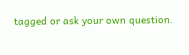tagged or ask your own question.